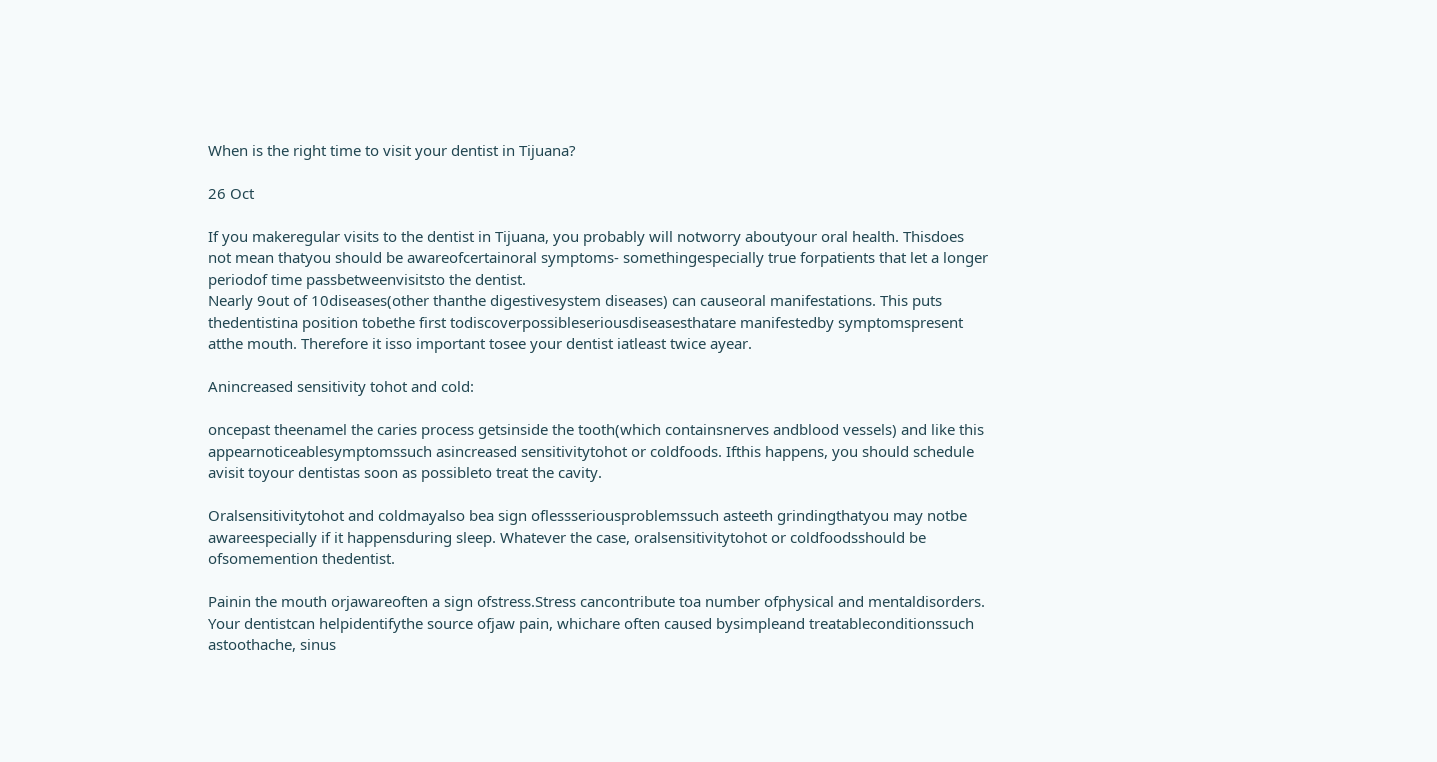When is the right time to visit your dentist in Tijuana?

26 Oct

If you makeregular visits to the dentist in Tijuana, you probably will notworry aboutyour oral health. Thisdoes not mean thatyou should be awareofcertainoral symptoms- somethingespecially true forpatients that let a longer periodof time passbetweenvisitsto the dentist.
Nearly 9out of 10diseases(other thanthe digestivesystem diseases) can causeoral manifestations. This puts thedentistina position tobethe first todiscoverpossibleseriousdiseasesthatare manifestedby symptomspresent atthe mouth. Therefore it isso important tosee your dentist iatleast twice ayear.

Anincreased sensitivity tohot and cold:

oncepast theenamel the caries process getsinside the tooth(which containsnerves andblood vessels) and like this appearnoticeablesymptomssuch asincreased sensitivitytohot or coldfoods. Ifthis happens, you should schedule avisit toyour dentistas soon as possibleto treat the cavity.

Oralsensitivitytohot and coldmayalso bea sign oflessseriousproblemssuch asteeth grindingthatyou may notbe awareespecially if it happensduring sleep. Whatever the case, oralsensitivitytohot or coldfoodsshould be ofsomemention thedentist.

Painin the mouth orjawareoften a sign ofstress.Stress cancontribute toa number ofphysical and mentaldisorders. Your dentistcan helpidentifythe source ofjaw pain, whichare often caused bysimpleand treatableconditionssuch astoothache, sinus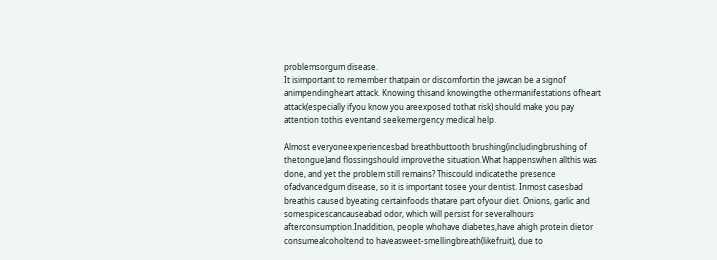problemsorgum disease.
It isimportant to remember thatpain or discomfortin the jawcan be a signof animpendingheart attack. Knowing thisand knowingthe othermanifestations ofheart attack(especially ifyou know you areexposed tothat risk) should make you pay attention tothis eventand seekemergency medical help.

Almost everyoneexperiencesbad breathbuttooth brushing(includingbrushing of thetongue)and flossingshould improvethe situation.What happenswhen allthis was done, and yet the problem still remains? Thiscould indicatethe presence ofadvancedgum disease, so it is important tosee your dentist. Inmost casesbad breathis caused byeating certainfoods thatare part ofyour diet. Onions, garlic and somespicescancauseabad odor, which will persist for severalhours afterconsumption.Inaddition, people whohave diabetes,have ahigh protein dietor consumealcoholtend to haveasweet-smellingbreath(likefruit), due to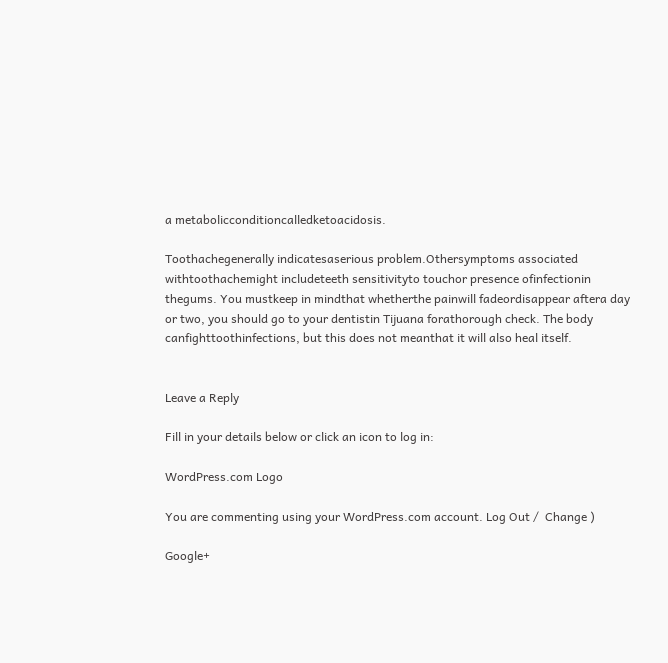a metabolicconditioncalledketoacidosis.

Toothachegenerally indicatesaserious problem.Othersymptoms associated withtoothachemight includeteeth sensitivityto touchor presence ofinfectionin thegums. You mustkeep in mindthat whetherthe painwill fadeordisappear aftera day or two, you should go to your dentistin Tijuana forathorough check. The body canfighttoothinfections, but this does not meanthat it will also heal itself.


Leave a Reply

Fill in your details below or click an icon to log in:

WordPress.com Logo

You are commenting using your WordPress.com account. Log Out /  Change )

Google+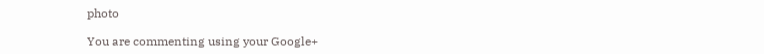photo

You are commenting using your Google+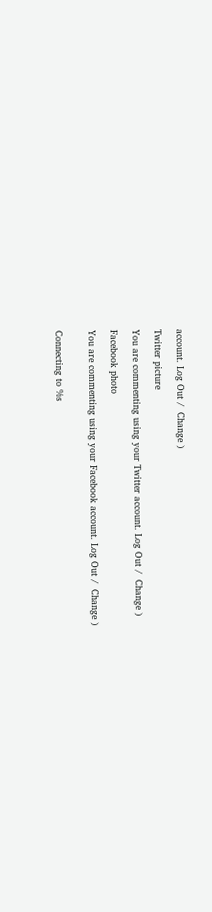account. Log Out /  Change )

Twitter picture

You are commenting using your Twitter account. Log Out /  Change )

Facebook photo

You are commenting using your Facebook account. Log Out /  Change )


Connecting to %s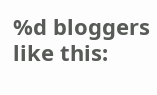%d bloggers like this: